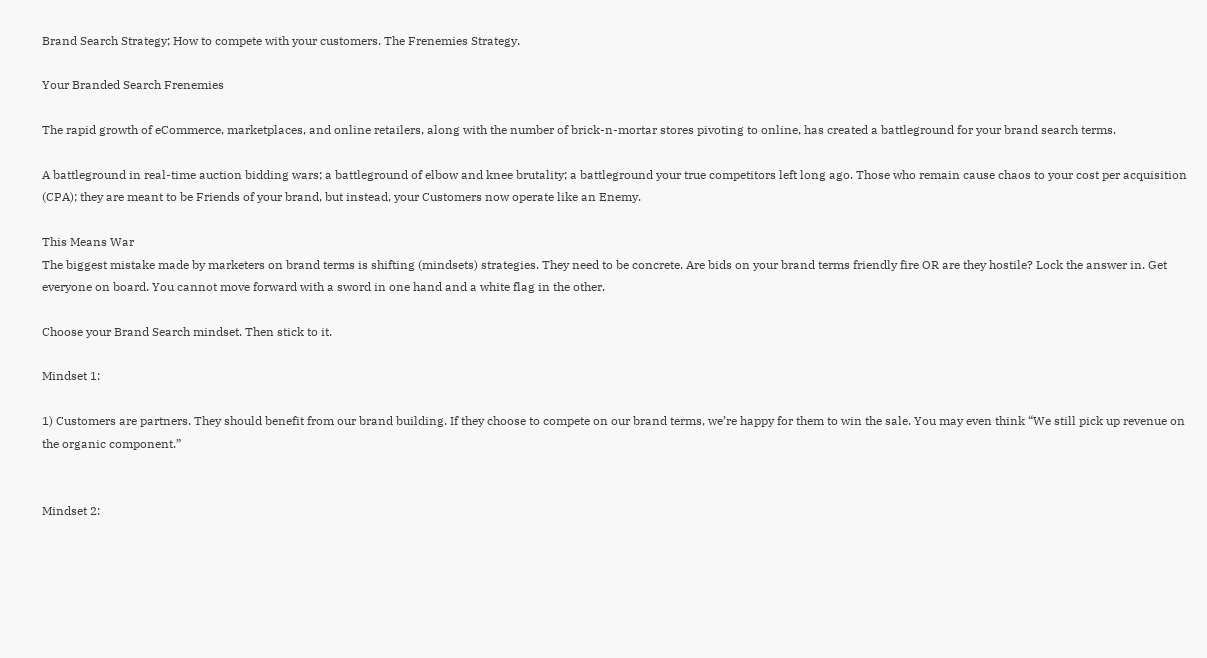Brand Search Strategy; How to compete with your customers. The Frenemies Strategy.

Your Branded Search Frenemies

The rapid growth of eCommerce, marketplaces, and online retailers, along with the number of brick-n-mortar stores pivoting to online, has created a battleground for your brand search terms.

A battleground in real-time auction bidding wars; a battleground of elbow and knee brutality; a battleground your true competitors left long ago. Those who remain cause chaos to your cost per acquisition (CPA); they are meant to be Friends of your brand, but instead, your Customers now operate like an Enemy.

This Means War
The biggest mistake made by marketers on brand terms is shifting (mindsets) strategies. They need to be concrete. Are bids on your brand terms friendly fire OR are they hostile? Lock the answer in. Get everyone on board. You cannot move forward with a sword in one hand and a white flag in the other.

Choose your Brand Search mindset. Then stick to it.

Mindset 1:

1) Customers are partners. They should benefit from our brand building. If they choose to compete on our brand terms, we’re happy for them to win the sale. You may even think “We still pick up revenue on the organic component.”


Mindset 2: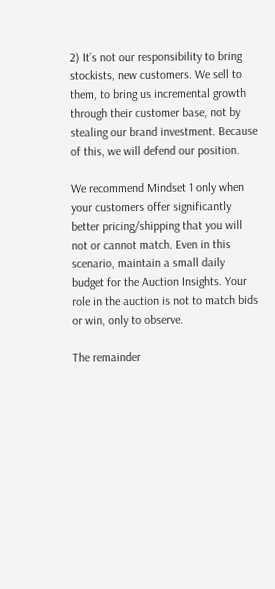2) It’s not our responsibility to bring stockists, new customers. We sell to them, to bring us incremental growth through their customer base, not by stealing our brand investment. Because of this, we will defend our position.

We recommend Mindset 1 only when your customers offer significantly better pricing/shipping that you will not or cannot match. Even in this scenario, maintain a small daily budget for the Auction Insights. Your role in the auction is not to match bids or win, only to observe.

The remainder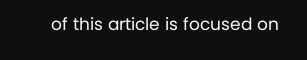of this article is focused on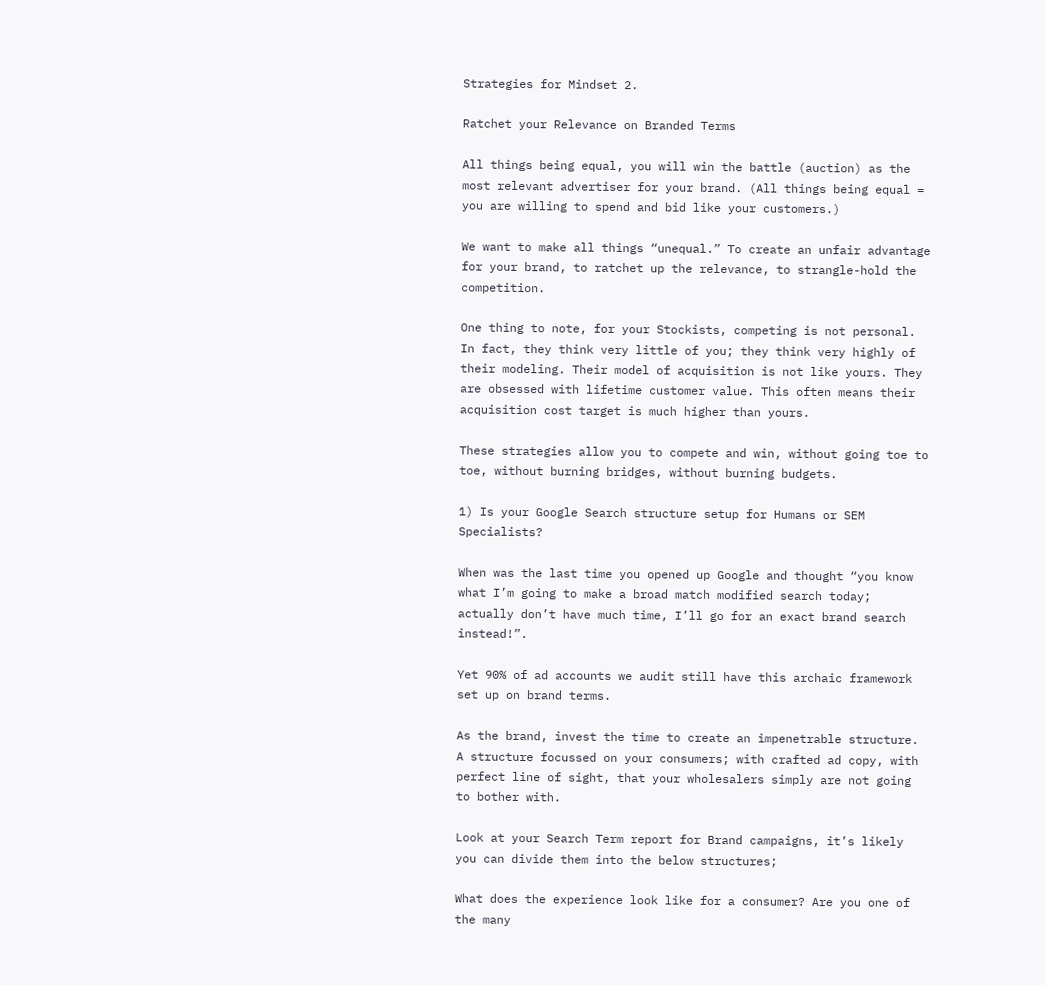Strategies for Mindset 2.

Ratchet your Relevance on Branded Terms

All things being equal, you will win the battle (auction) as the most relevant advertiser for your brand. (All things being equal = you are willing to spend and bid like your customers.)

We want to make all things “unequal.” To create an unfair advantage for your brand, to ratchet up the relevance, to strangle-hold the competition.

One thing to note, for your Stockists, competing is not personal. In fact, they think very little of you; they think very highly of their modeling. Their model of acquisition is not like yours. They are obsessed with lifetime customer value. This often means their acquisition cost target is much higher than yours.

These strategies allow you to compete and win, without going toe to toe, without burning bridges, without burning budgets.

1) Is your Google Search structure setup for Humans or SEM Specialists?

When was the last time you opened up Google and thought “you know what I’m going to make a broad match modified search today; actually don’t have much time, I’ll go for an exact brand search instead!”.

Yet 90% of ad accounts we audit still have this archaic framework set up on brand terms.

As the brand, invest the time to create an impenetrable structure. A structure focussed on your consumers; with crafted ad copy, with perfect line of sight, that your wholesalers simply are not going to bother with.

Look at your Search Term report for Brand campaigns, it’s likely you can divide them into the below structures;

What does the experience look like for a consumer? Are you one of the many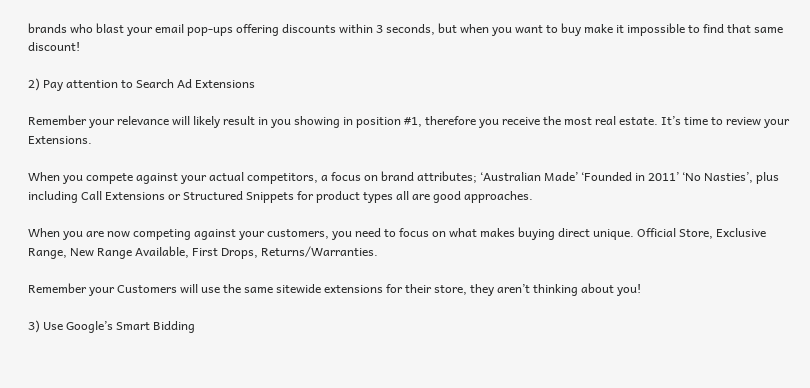brands who blast your email pop-ups offering discounts within 3 seconds, but when you want to buy make it impossible to find that same discount!

2) Pay attention to Search Ad Extensions

Remember your relevance will likely result in you showing in position #1, therefore you receive the most real estate. It’s time to review your Extensions.

When you compete against your actual competitors, a focus on brand attributes; ‘Australian Made’ ‘Founded in 2011’ ‘No Nasties’, plus including Call Extensions or Structured Snippets for product types all are good approaches.

When you are now competing against your customers, you need to focus on what makes buying direct unique. Official Store, Exclusive Range, New Range Available, First Drops, Returns/Warranties.

Remember your Customers will use the same sitewide extensions for their store, they aren’t thinking about you!

3) Use Google’s Smart Bidding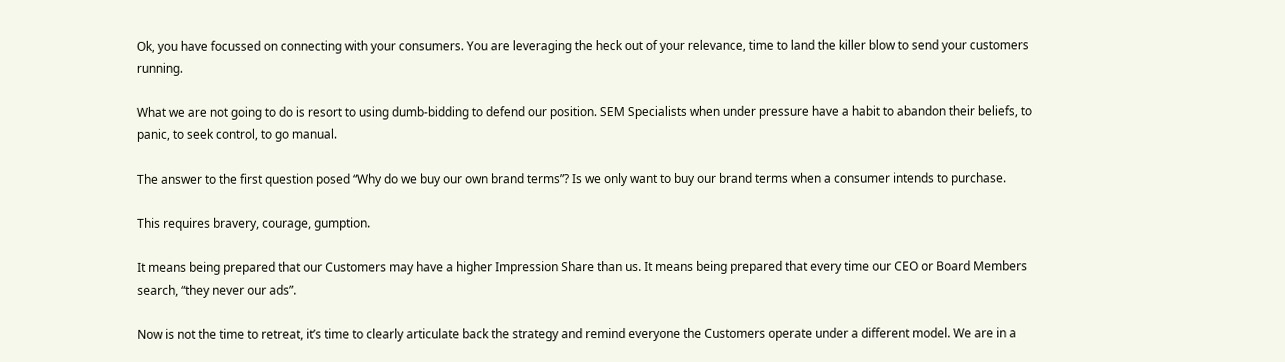Ok, you have focussed on connecting with your consumers. You are leveraging the heck out of your relevance, time to land the killer blow to send your customers running.

What we are not going to do is resort to using dumb-bidding to defend our position. SEM Specialists when under pressure have a habit to abandon their beliefs, to panic, to seek control, to go manual.

The answer to the first question posed “Why do we buy our own brand terms”? Is we only want to buy our brand terms when a consumer intends to purchase.

This requires bravery, courage, gumption.

It means being prepared that our Customers may have a higher Impression Share than us. It means being prepared that every time our CEO or Board Members search, “they never our ads”.

Now is not the time to retreat, it’s time to clearly articulate back the strategy and remind everyone the Customers operate under a different model. We are in a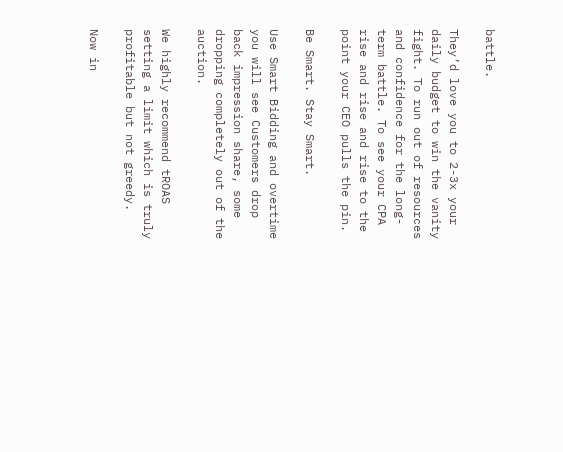battle.

They’d love you to 2-3x your daily budget to win the vanity fight. To run out of resources and confidence for the long-term battle. To see your CPA rise and rise and rise to the point your CEO pulls the pin.

Be Smart. Stay Smart.

Use Smart Bidding and overtime you will see Customers drop back impression share, some dropping completely out of the auction.

We highly recommend tROAS setting a limit which is truly profitable but not greedy.

Now in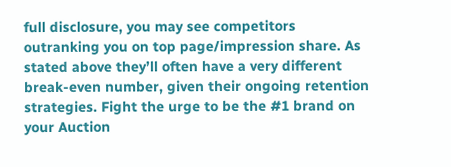full disclosure, you may see competitors outranking you on top page/impression share. As stated above they’ll often have a very different break-even number, given their ongoing retention strategies. Fight the urge to be the #1 brand on your Auction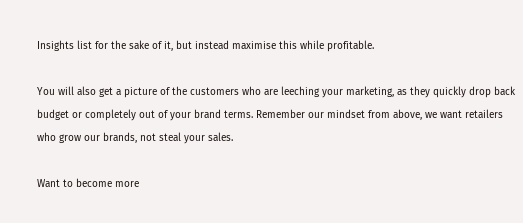Insights list for the sake of it, but instead maximise this while profitable.

You will also get a picture of the customers who are leeching your marketing, as they quickly drop back budget or completely out of your brand terms. Remember our mindset from above, we want retailers who grow our brands, not steal your sales.

Want to become more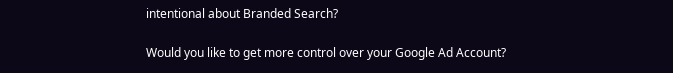intentional about Branded Search?

Would you like to get more control over your Google Ad Account?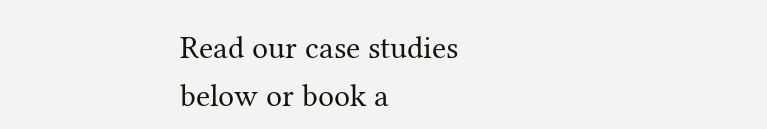Read our case studies below or book a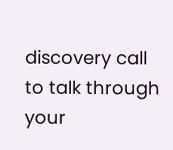discovery call to talk through your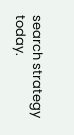search strategy today.